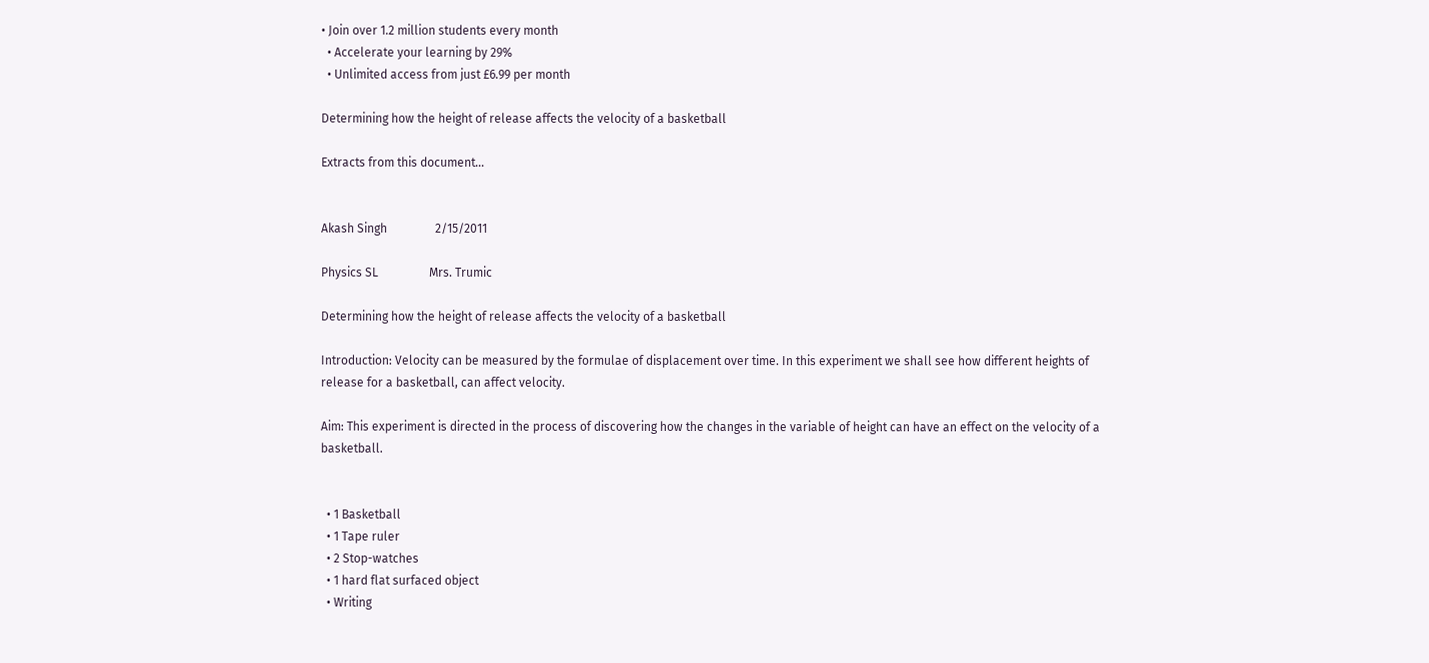• Join over 1.2 million students every month
  • Accelerate your learning by 29%
  • Unlimited access from just £6.99 per month

Determining how the height of release affects the velocity of a basketball

Extracts from this document...


Akash Singh                2/15/2011

Physics SL                 Mrs. Trumic

Determining how the height of release affects the velocity of a basketball

Introduction: Velocity can be measured by the formulae of displacement over time. In this experiment we shall see how different heights of release for a basketball, can affect velocity.

Aim: This experiment is directed in the process of discovering how the changes in the variable of height can have an effect on the velocity of a basketball.


  • 1 Basketball
  • 1 Tape ruler
  • 2 Stop-watches
  • 1 hard flat surfaced object
  • Writing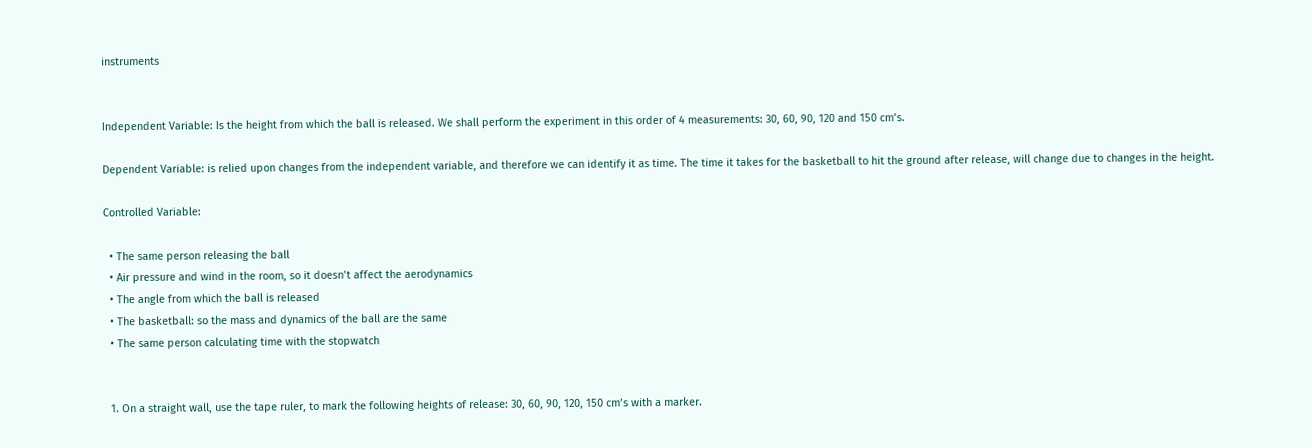instruments


Independent Variable: Is the height from which the ball is released. We shall perform the experiment in this order of 4 measurements: 30, 60, 90, 120 and 150 cm’s.

Dependent Variable: is relied upon changes from the independent variable, and therefore we can identify it as time. The time it takes for the basketball to hit the ground after release, will change due to changes in the height.

Controlled Variable:

  • The same person releasing the ball
  • Air pressure and wind in the room, so it doesn’t affect the aerodynamics
  • The angle from which the ball is released
  • The basketball: so the mass and dynamics of the ball are the same
  • The same person calculating time with the stopwatch


  1. On a straight wall, use the tape ruler, to mark the following heights of release: 30, 60, 90, 120, 150 cm’s with a marker.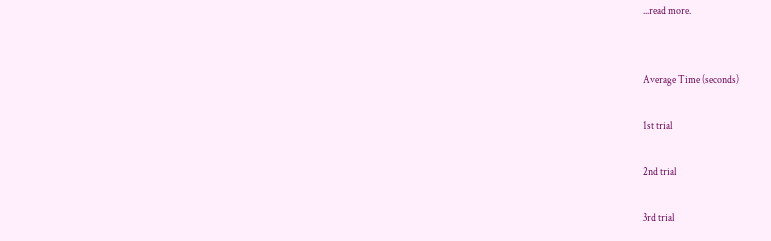...read more.


Average Time (seconds)

1st trial

2nd trial

3rd trial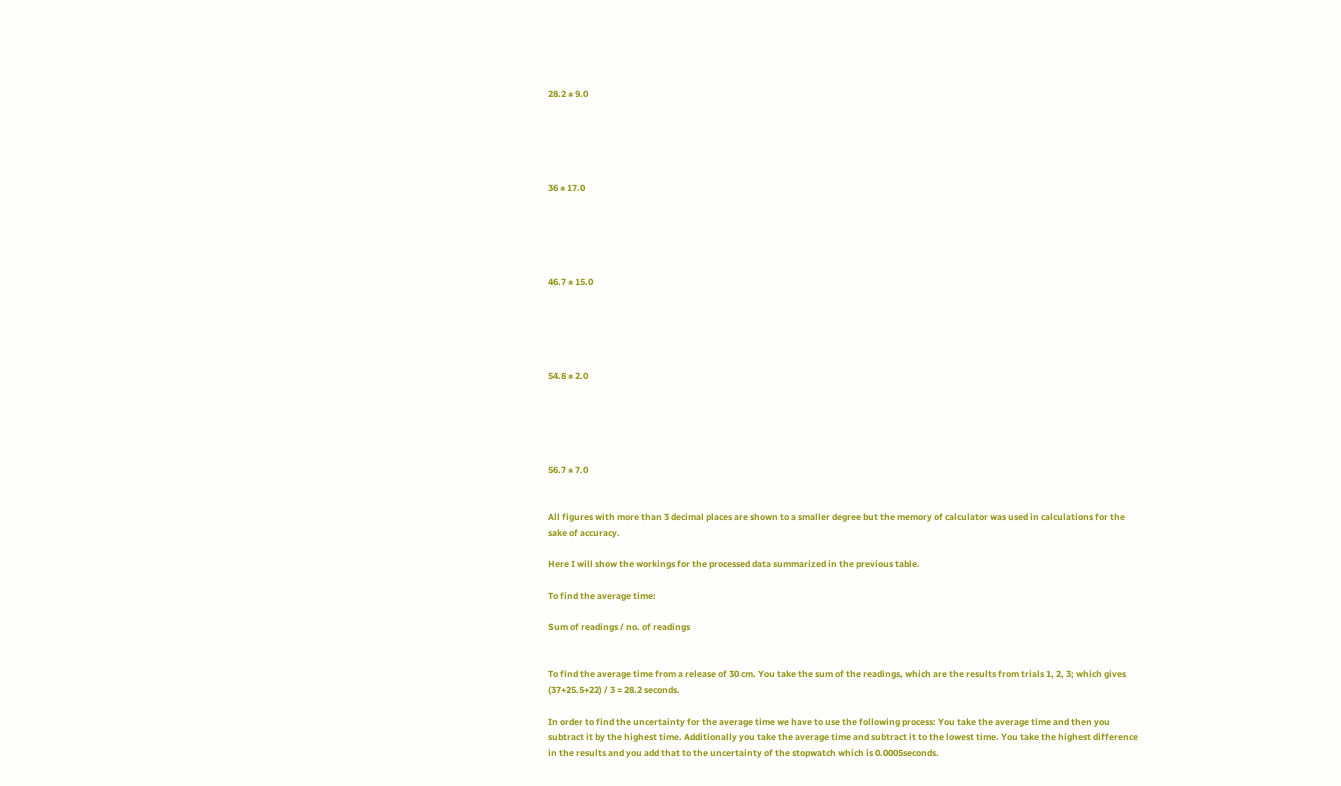28.2 ± 9.0





36 ± 17.0





46.7 ± 15.0





54.8 ± 2.0





56.7 ± 7.0


All figures with more than 3 decimal places are shown to a smaller degree but the memory of calculator was used in calculations for the sake of accuracy.

Here I will show the workings for the processed data summarized in the previous table.

To find the average time:

Sum of readings / no. of readings


To find the average time from a release of 30 cm. You take the sum of the readings, which are the results from trials 1, 2, 3; which gives (37+25.5+22) / 3 = 28.2 seconds.

In order to find the uncertainty for the average time we have to use the following process: You take the average time and then you subtract it by the highest time. Additionally you take the average time and subtract it to the lowest time. You take the highest difference in the results and you add that to the uncertainty of the stopwatch which is 0.0005seconds.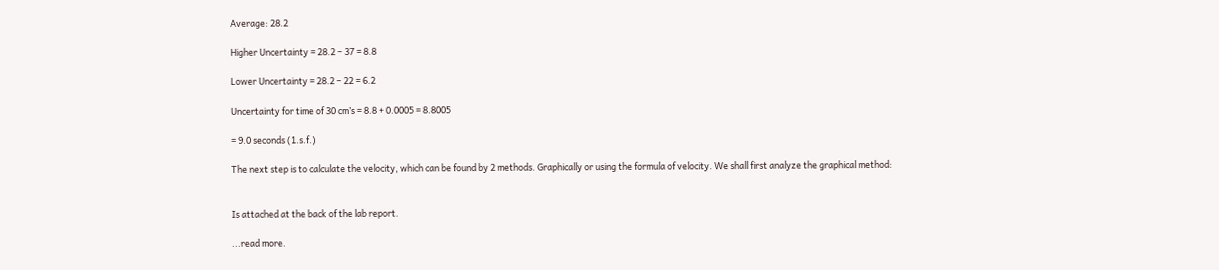Average: 28.2

Higher Uncertainty = 28.2 – 37 = 8.8

Lower Uncertainty = 28.2 – 22 = 6.2

Uncertainty for time of 30 cm’s = 8.8 + 0.0005 = 8.8005

= 9.0 seconds (1.s.f.)

The next step is to calculate the velocity, which can be found by 2 methods. Graphically or using the formula of velocity. We shall first analyze the graphical method:


Is attached at the back of the lab report.

...read more.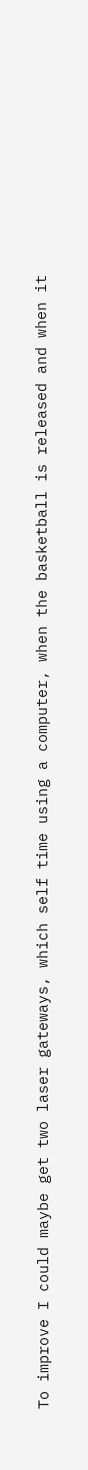To improve I could maybe get two laser gateways, which self time using a computer, when the basketball is released and when it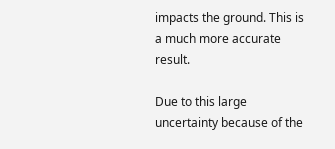impacts the ground. This is a much more accurate result.

Due to this large uncertainty because of the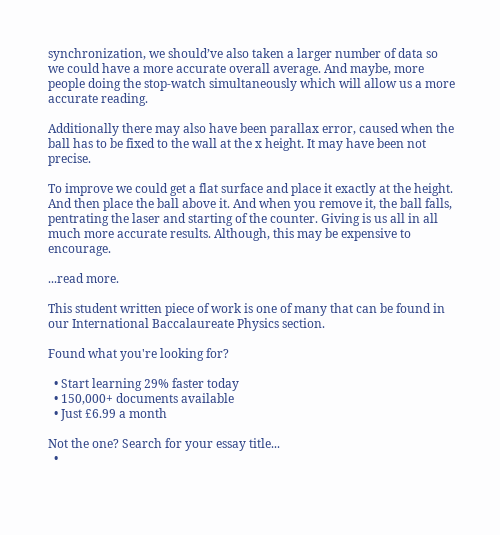synchronization, we should’ve also taken a larger number of data so we could have a more accurate overall average. And maybe, more people doing the stop-watch simultaneously which will allow us a more accurate reading.

Additionally there may also have been parallax error, caused when the ball has to be fixed to the wall at the x height. It may have been not precise.

To improve we could get a flat surface and place it exactly at the height. And then place the ball above it. And when you remove it, the ball falls, pentrating the laser and starting of the counter. Giving is us all in all much more accurate results. Although, this may be expensive to encourage.

...read more.

This student written piece of work is one of many that can be found in our International Baccalaureate Physics section.

Found what you're looking for?

  • Start learning 29% faster today
  • 150,000+ documents available
  • Just £6.99 a month

Not the one? Search for your essay title...
  •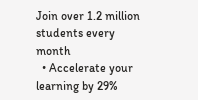Join over 1.2 million students every month
  • Accelerate your learning by 29%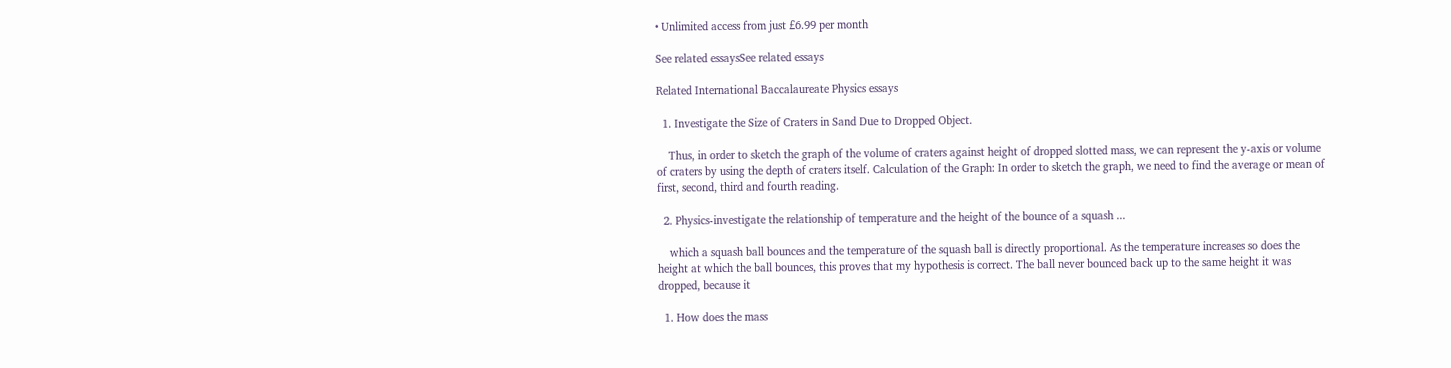• Unlimited access from just £6.99 per month

See related essaysSee related essays

Related International Baccalaureate Physics essays

  1. Investigate the Size of Craters in Sand Due to Dropped Object.

    Thus, in order to sketch the graph of the volume of craters against height of dropped slotted mass, we can represent the y-axis or volume of craters by using the depth of craters itself. Calculation of the Graph: In order to sketch the graph, we need to find the average or mean of first, second, third and fourth reading.

  2. Physics-investigate the relationship of temperature and the height of the bounce of a squash ...

    which a squash ball bounces and the temperature of the squash ball is directly proportional. As the temperature increases so does the height at which the ball bounces, this proves that my hypothesis is correct. The ball never bounced back up to the same height it was dropped, because it

  1. How does the mass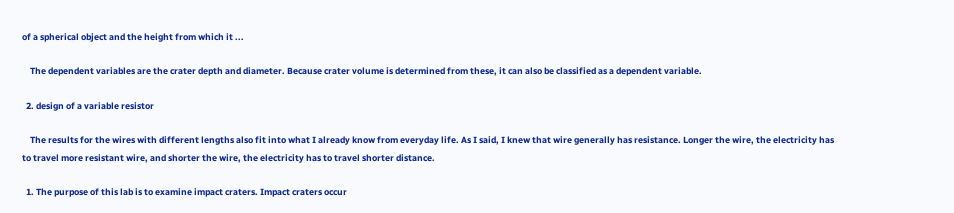of a spherical object and the height from which it ...

    The dependent variables are the crater depth and diameter. Because crater volume is determined from these, it can also be classified as a dependent variable.

  2. design of a variable resistor

    The results for the wires with different lengths also fit into what I already know from everyday life. As I said, I knew that wire generally has resistance. Longer the wire, the electricity has to travel more resistant wire, and shorter the wire, the electricity has to travel shorter distance.

  1. The purpose of this lab is to examine impact craters. Impact craters occur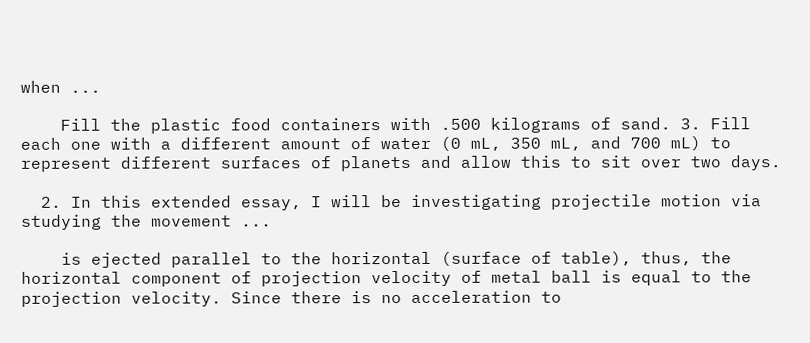when ...

    Fill the plastic food containers with .500 kilograms of sand. 3. Fill each one with a different amount of water (0 mL, 350 mL, and 700 mL) to represent different surfaces of planets and allow this to sit over two days.

  2. In this extended essay, I will be investigating projectile motion via studying the movement ...

    is ejected parallel to the horizontal (surface of table), thus, the horizontal component of projection velocity of metal ball is equal to the projection velocity. Since there is no acceleration to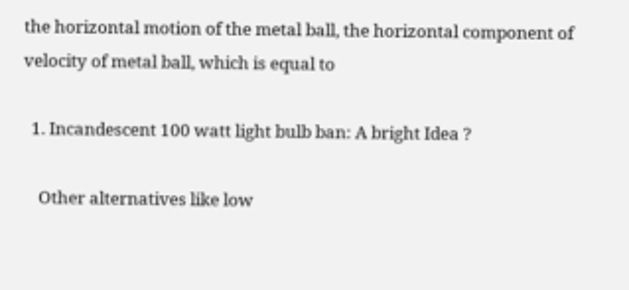the horizontal motion of the metal ball, the horizontal component of velocity of metal ball, which is equal to

  1. Incandescent 100 watt light bulb ban: A bright Idea ?

    Other alternatives like low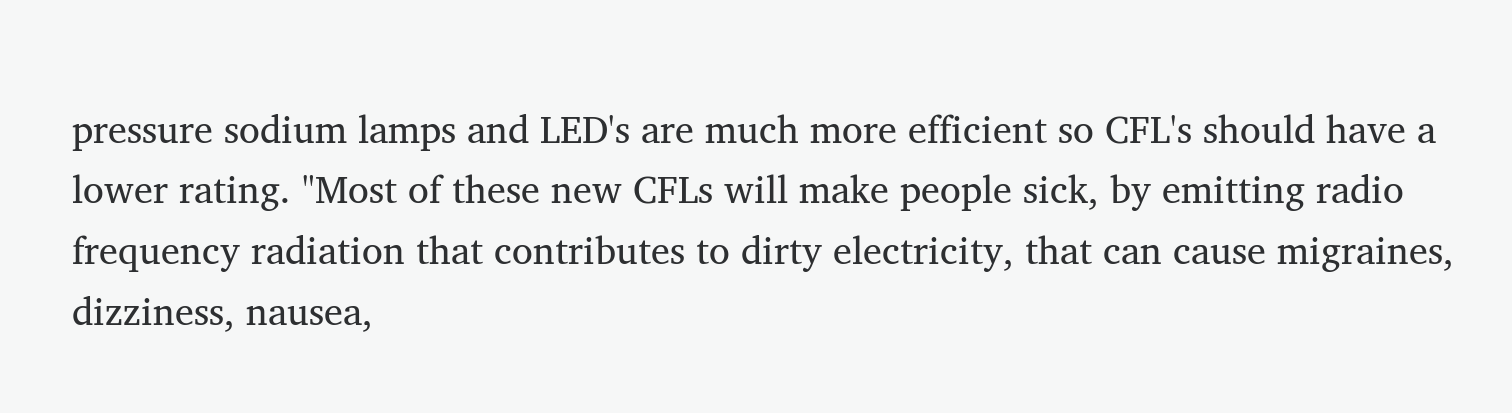pressure sodium lamps and LED's are much more efficient so CFL's should have a lower rating. "Most of these new CFLs will make people sick, by emitting radio frequency radiation that contributes to dirty electricity, that can cause migraines, dizziness, nausea,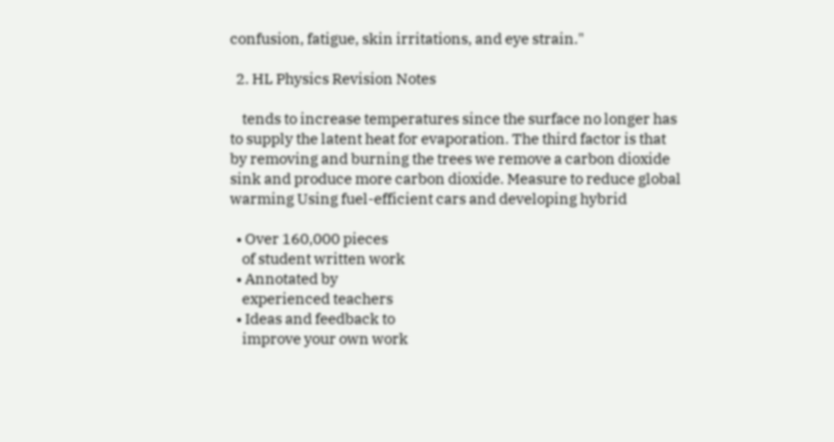confusion, fatigue, skin irritations, and eye strain."

  2. HL Physics Revision Notes

    tends to increase temperatures since the surface no longer has to supply the latent heat for evaporation. The third factor is that by removing and burning the trees we remove a carbon dioxide sink and produce more carbon dioxide. Measure to reduce global warming Using fuel-efficient cars and developing hybrid

  • Over 160,000 pieces
    of student written work
  • Annotated by
    experienced teachers
  • Ideas and feedback to
    improve your own work